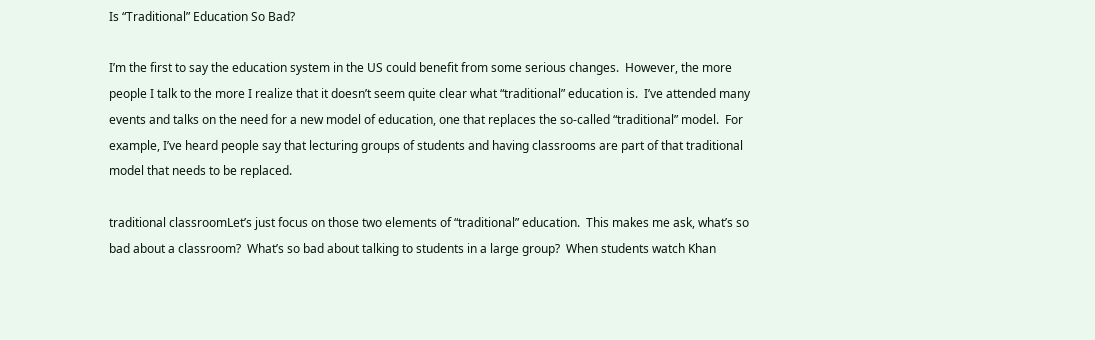Is “Traditional” Education So Bad?

I’m the first to say the education system in the US could benefit from some serious changes.  However, the more people I talk to the more I realize that it doesn’t seem quite clear what “traditional” education is.  I’ve attended many events and talks on the need for a new model of education, one that replaces the so-called “traditional” model.  For example, I’ve heard people say that lecturing groups of students and having classrooms are part of that traditional model that needs to be replaced.

traditional classroomLet’s just focus on those two elements of “traditional” education.  This makes me ask, what’s so bad about a classroom?  What’s so bad about talking to students in a large group?  When students watch Khan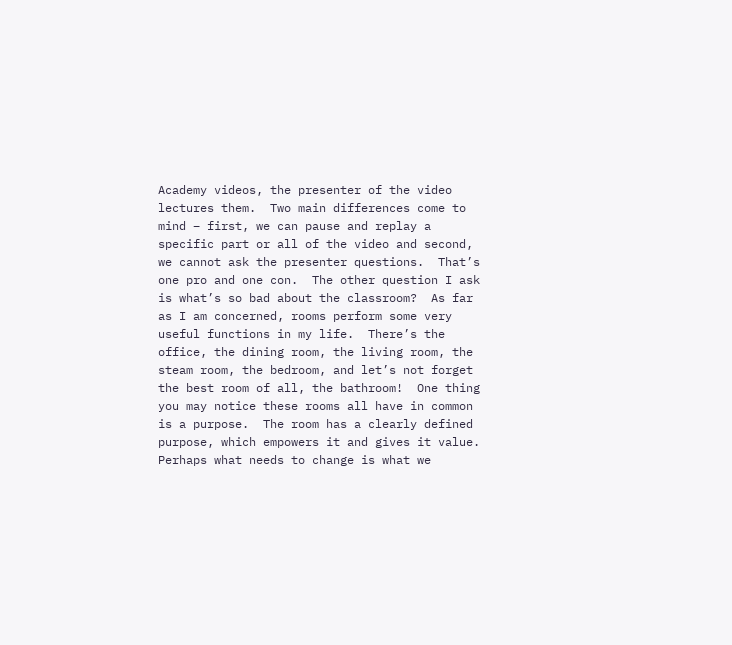Academy videos, the presenter of the video lectures them.  Two main differences come to mind – first, we can pause and replay a specific part or all of the video and second, we cannot ask the presenter questions.  That’s one pro and one con.  The other question I ask is what’s so bad about the classroom?  As far as I am concerned, rooms perform some very useful functions in my life.  There’s the office, the dining room, the living room, the steam room, the bedroom, and let’s not forget the best room of all, the bathroom!  One thing you may notice these rooms all have in common is a purpose.  The room has a clearly defined purpose, which empowers it and gives it value.  Perhaps what needs to change is what we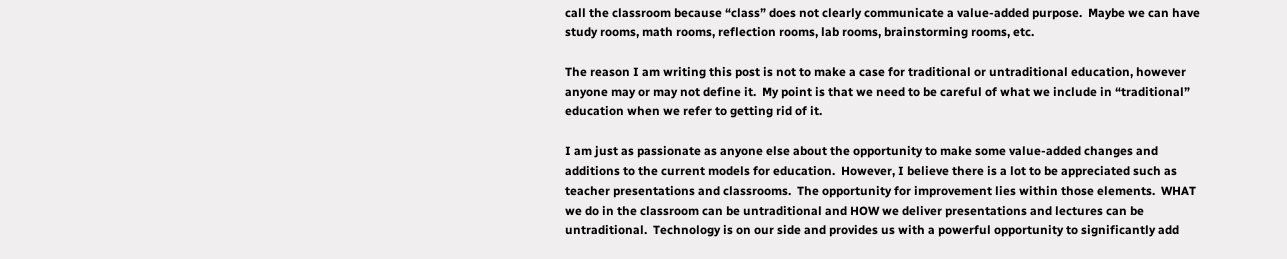call the classroom because “class” does not clearly communicate a value-added purpose.  Maybe we can have study rooms, math rooms, reflection rooms, lab rooms, brainstorming rooms, etc.

The reason I am writing this post is not to make a case for traditional or untraditional education, however anyone may or may not define it.  My point is that we need to be careful of what we include in “traditional” education when we refer to getting rid of it.

I am just as passionate as anyone else about the opportunity to make some value-added changes and additions to the current models for education.  However, I believe there is a lot to be appreciated such as teacher presentations and classrooms.  The opportunity for improvement lies within those elements.  WHAT we do in the classroom can be untraditional and HOW we deliver presentations and lectures can be untraditional.  Technology is on our side and provides us with a powerful opportunity to significantly add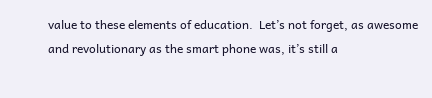value to these elements of education.  Let’s not forget, as awesome and revolutionary as the smart phone was, it’s still a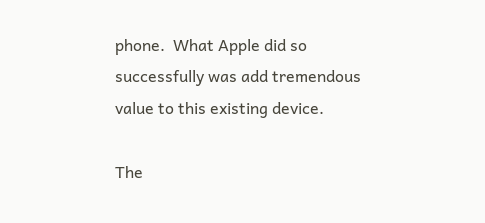phone.  What Apple did so successfully was add tremendous value to this existing device.

The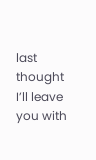last thought I’ll leave you with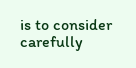is to consider carefully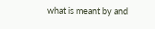what is meant by and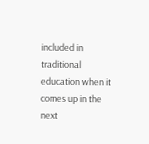included in traditional education when it comes up in the next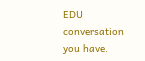EDU conversation you have.